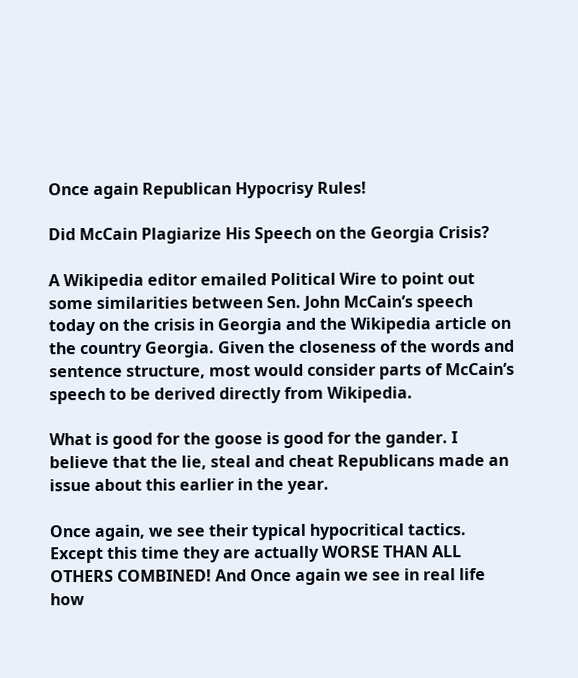Once again Republican Hypocrisy Rules!

Did McCain Plagiarize His Speech on the Georgia Crisis?

A Wikipedia editor emailed Political Wire to point out some similarities between Sen. John McCain’s speech today on the crisis in Georgia and the Wikipedia article on the country Georgia. Given the closeness of the words and sentence structure, most would consider parts of McCain’s speech to be derived directly from Wikipedia.

What is good for the goose is good for the gander. I believe that the lie, steal and cheat Republicans made an issue about this earlier in the year.

Once again, we see their typical hypocritical tactics. Except this time they are actually WORSE THAN ALL OTHERS COMBINED! And Once again we see in real life how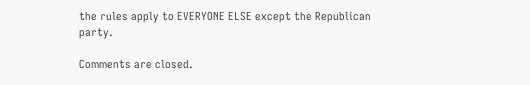the rules apply to EVERYONE ELSE except the Republican party.

Comments are closed.